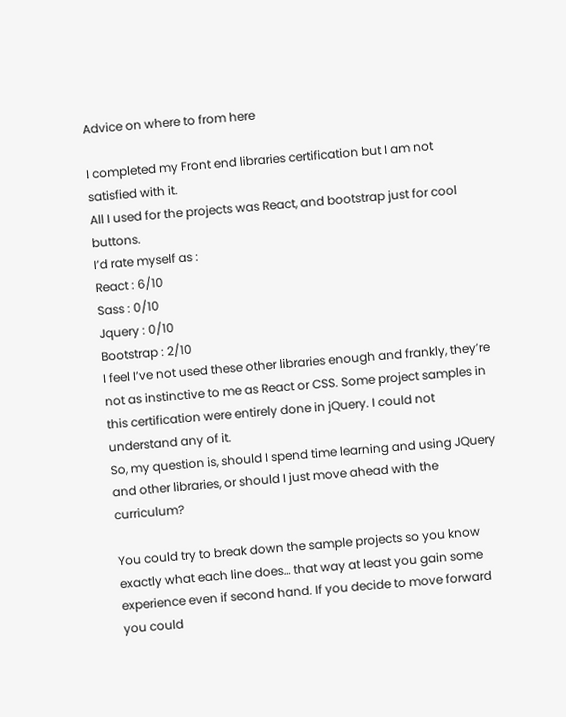Advice on where to from here

I completed my Front end libraries certification but I am not satisfied with it.
All I used for the projects was React, and bootstrap just for cool buttons.
I’d rate myself as :
React : 6/10
Sass : 0/10
Jquery : 0/10
Bootstrap : 2/10
I feel I’ve not used these other libraries enough and frankly, they’re not as instinctive to me as React or CSS. Some project samples in this certification were entirely done in jQuery. I could not understand any of it.
So, my question is, should I spend time learning and using JQuery and other libraries, or should I just move ahead with the curriculum?

You could try to break down the sample projects so you know exactly what each line does… that way at least you gain some experience even if second hand. If you decide to move forward you could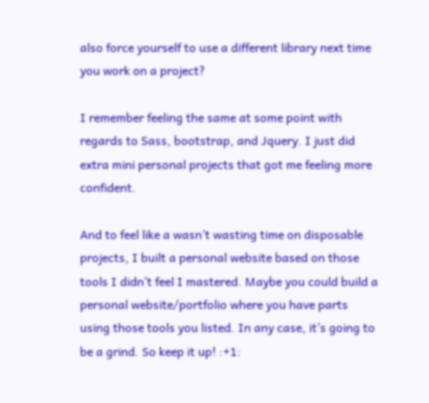also force yourself to use a different library next time you work on a project?

I remember feeling the same at some point with regards to Sass, bootstrap, and Jquery. I just did extra mini personal projects that got me feeling more confident.

And to feel like a wasn’t wasting time on disposable projects, I built a personal website based on those tools I didn’t feel I mastered. Maybe you could build a personal website/portfolio where you have parts using those tools you listed. In any case, it’s going to be a grind. So keep it up! :+1: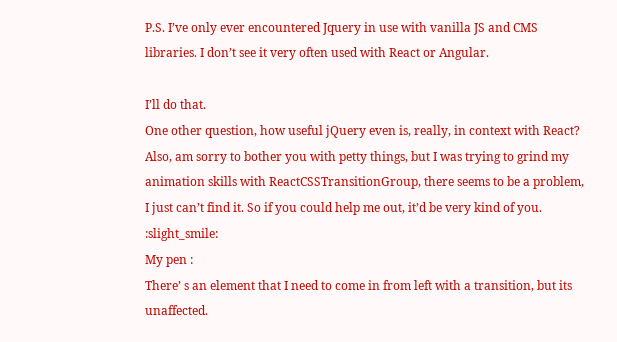P.S. I’ve only ever encountered Jquery in use with vanilla JS and CMS libraries. I don’t see it very often used with React or Angular.

I’ll do that.
One other question, how useful jQuery even is, really, in context with React?
Also, am sorry to bother you with petty things, but I was trying to grind my animation skills with ReactCSSTransitionGroup, there seems to be a problem, I just can’t find it. So if you could help me out, it’d be very kind of you. :slight_smile:
My pen :
There’ s an element that I need to come in from left with a transition, but its unaffected.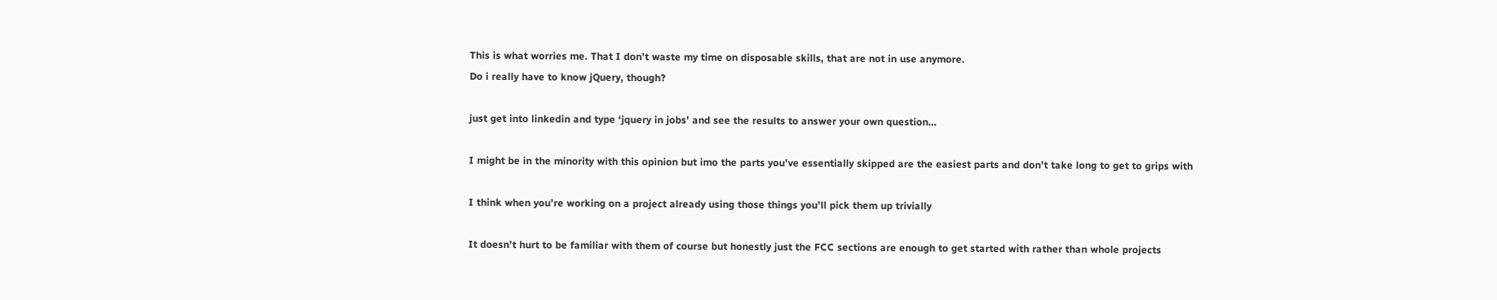This is what worries me. That I don’t waste my time on disposable skills, that are not in use anymore.
Do i really have to know jQuery, though?

just get into linkedin and type ‘jquery in jobs’ and see the results to answer your own question…

I might be in the minority with this opinion but imo the parts you’ve essentially skipped are the easiest parts and don’t take long to get to grips with

I think when you’re working on a project already using those things you’ll pick them up trivially

It doesn’t hurt to be familiar with them of course but honestly just the FCC sections are enough to get started with rather than whole projects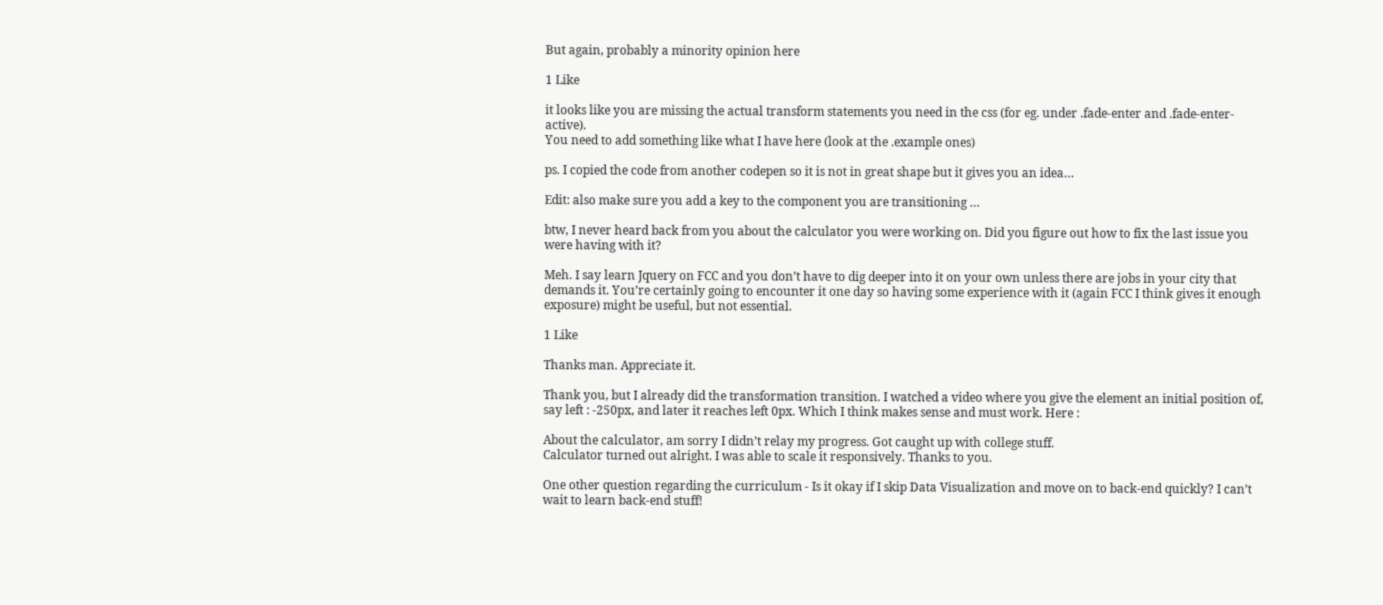But again, probably a minority opinion here

1 Like

it looks like you are missing the actual transform statements you need in the css (for eg. under .fade-enter and .fade-enter-active).
You need to add something like what I have here (look at the .example ones)

ps. I copied the code from another codepen so it is not in great shape but it gives you an idea…

Edit: also make sure you add a key to the component you are transitioning …

btw, I never heard back from you about the calculator you were working on. Did you figure out how to fix the last issue you were having with it?

Meh. I say learn Jquery on FCC and you don’t have to dig deeper into it on your own unless there are jobs in your city that demands it. You’re certainly going to encounter it one day so having some experience with it (again FCC I think gives it enough exposure) might be useful, but not essential.

1 Like

Thanks man. Appreciate it.

Thank you, but I already did the transformation transition. I watched a video where you give the element an initial position of, say left : -250px, and later it reaches left 0px. Which I think makes sense and must work. Here :

About the calculator, am sorry I didn’t relay my progress. Got caught up with college stuff.
Calculator turned out alright. I was able to scale it responsively. Thanks to you.

One other question regarding the curriculum - Is it okay if I skip Data Visualization and move on to back-end quickly? I can’t wait to learn back-end stuff!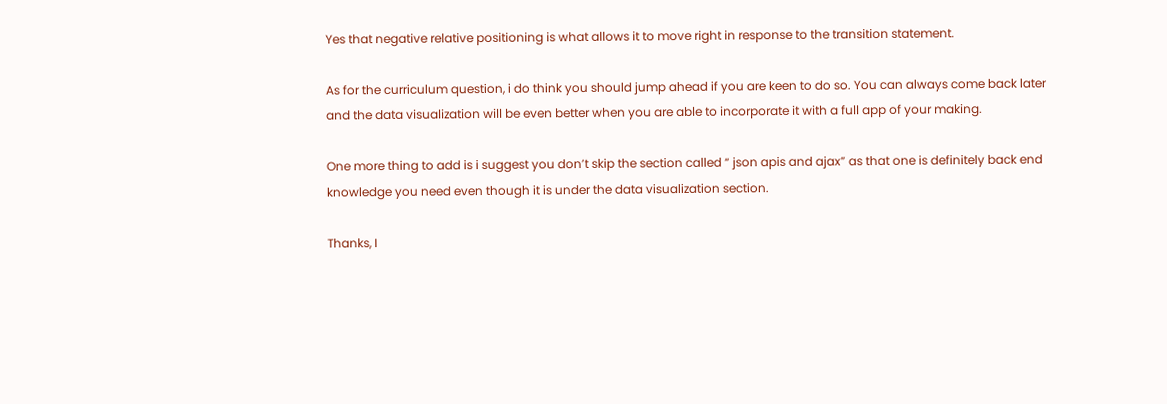Yes that negative relative positioning is what allows it to move right in response to the transition statement.

As for the curriculum question, i do think you should jump ahead if you are keen to do so. You can always come back later and the data visualization will be even better when you are able to incorporate it with a full app of your making.

One more thing to add is i suggest you don’t skip the section called “ json apis and ajax” as that one is definitely back end knowledge you need even though it is under the data visualization section.

Thanks, I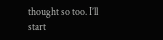thought so too. I’ll start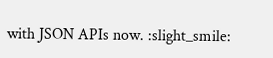with JSON APIs now. :slight_smile: